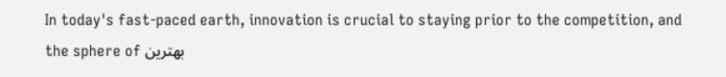In today's fast-paced earth, innovation is crucial to staying prior to the competition, and the sphere of بهترین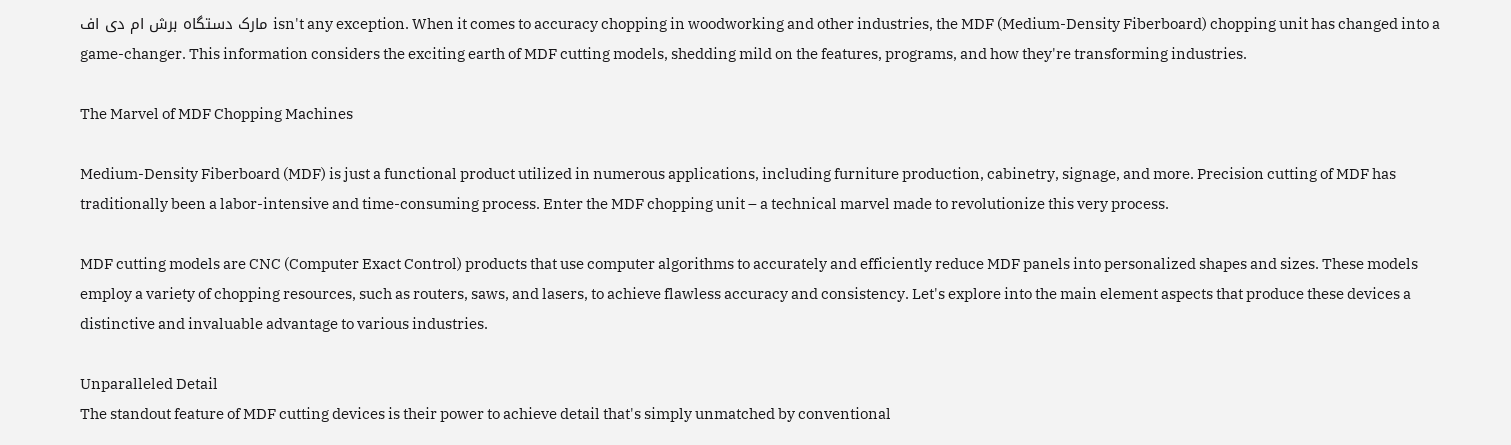مارک دستگاه برش ام دی اف isn't any exception. When it comes to accuracy chopping in woodworking and other industries, the MDF (Medium-Density Fiberboard) chopping unit has changed into a game-changer. This information considers the exciting earth of MDF cutting models, shedding mild on the features, programs, and how they're transforming industries.

The Marvel of MDF Chopping Machines

Medium-Density Fiberboard (MDF) is just a functional product utilized in numerous applications, including furniture production, cabinetry, signage, and more. Precision cutting of MDF has traditionally been a labor-intensive and time-consuming process. Enter the MDF chopping unit – a technical marvel made to revolutionize this very process.

MDF cutting models are CNC (Computer Exact Control) products that use computer algorithms to accurately and efficiently reduce MDF panels into personalized shapes and sizes. These models employ a variety of chopping resources, such as routers, saws, and lasers, to achieve flawless accuracy and consistency. Let's explore into the main element aspects that produce these devices a distinctive and invaluable advantage to various industries.

Unparalleled Detail
The standout feature of MDF cutting devices is their power to achieve detail that's simply unmatched by conventional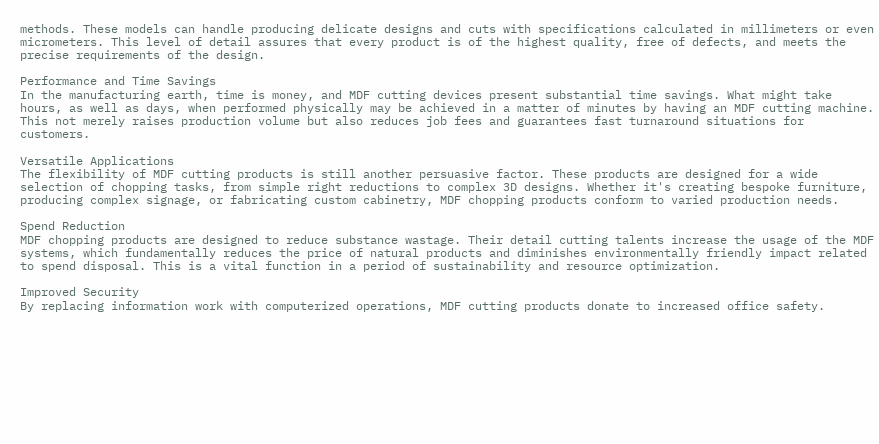methods. These models can handle producing delicate designs and cuts with specifications calculated in millimeters or even micrometers. This level of detail assures that every product is of the highest quality, free of defects, and meets the precise requirements of the design.

Performance and Time Savings
In the manufacturing earth, time is money, and MDF cutting devices present substantial time savings. What might take hours, as well as days, when performed physically may be achieved in a matter of minutes by having an MDF cutting machine. This not merely raises production volume but also reduces job fees and guarantees fast turnaround situations for customers.

Versatile Applications
The flexibility of MDF cutting products is still another persuasive factor. These products are designed for a wide selection of chopping tasks, from simple right reductions to complex 3D designs. Whether it's creating bespoke furniture, producing complex signage, or fabricating custom cabinetry, MDF chopping products conform to varied production needs.

Spend Reduction
MDF chopping products are designed to reduce substance wastage. Their detail cutting talents increase the usage of the MDF systems, which fundamentally reduces the price of natural products and diminishes environmentally friendly impact related to spend disposal. This is a vital function in a period of sustainability and resource optimization.

Improved Security
By replacing information work with computerized operations, MDF cutting products donate to increased office safety.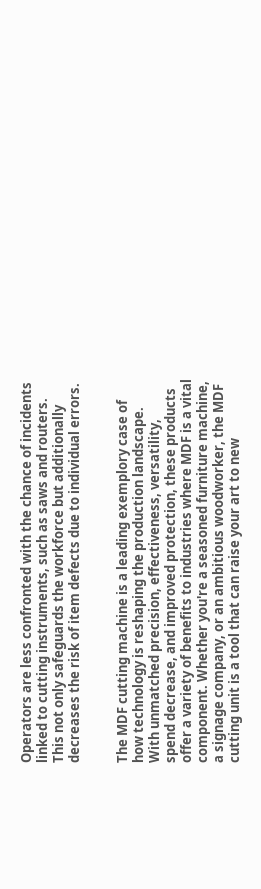Operators are less confronted with the chance of incidents linked to cutting instruments, such as saws and routers. This not only safeguards the workforce but additionally decreases the risk of item defects due to individual errors.


The MDF cutting machine is a leading exemplory case of how technology is reshaping the production landscape. With unmatched precision, effectiveness, versatility, spend decrease, and improved protection, these products offer a variety of benefits to industries where MDF is a vital component. Whether you're a seasoned furniture machine, a signage company, or an ambitious woodworker, the MDF cutting unit is a tool that can raise your art to new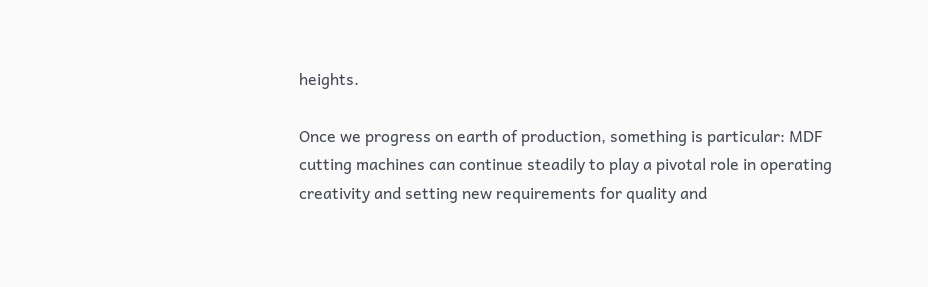heights.

Once we progress on earth of production, something is particular: MDF cutting machines can continue steadily to play a pivotal role in operating creativity and setting new requirements for quality and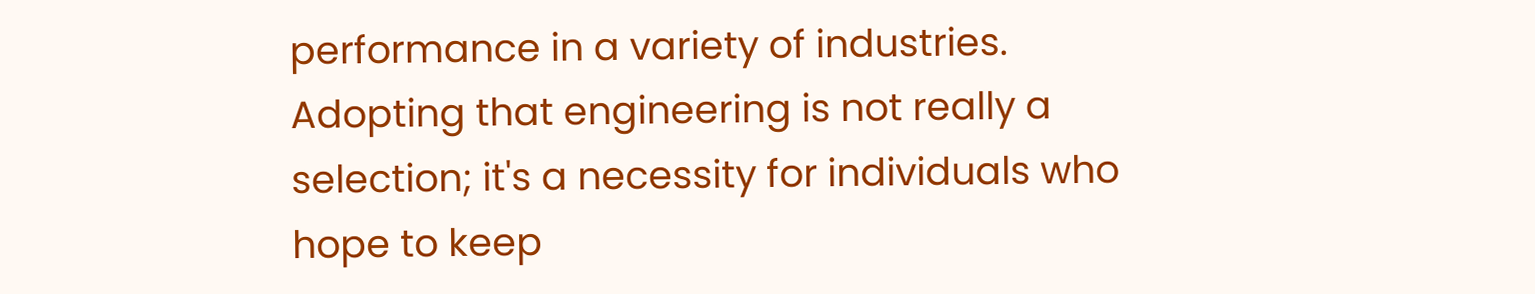performance in a variety of industries. Adopting that engineering is not really a selection; it's a necessity for individuals who hope to keep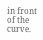in front of the curve.